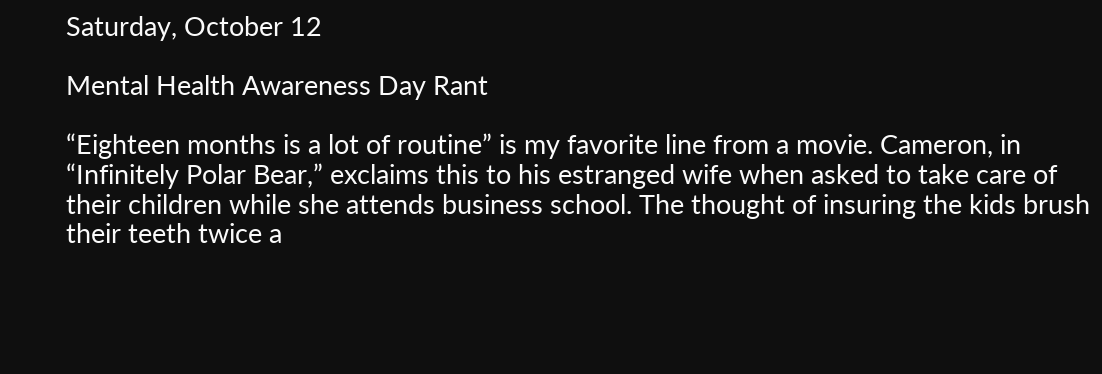Saturday, October 12

Mental Health Awareness Day Rant

“Eighteen months is a lot of routine” is my favorite line from a movie. Cameron, in “Infinitely Polar Bear,” exclaims this to his estranged wife when asked to take care of their children while she attends business school. The thought of insuring the kids brush their teeth twice a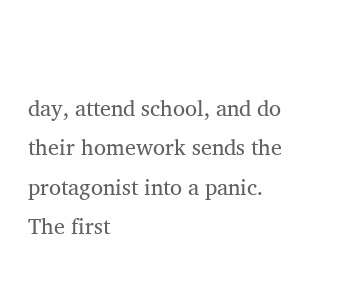day, attend school, and do their homework sends the protagonist into a panic. The first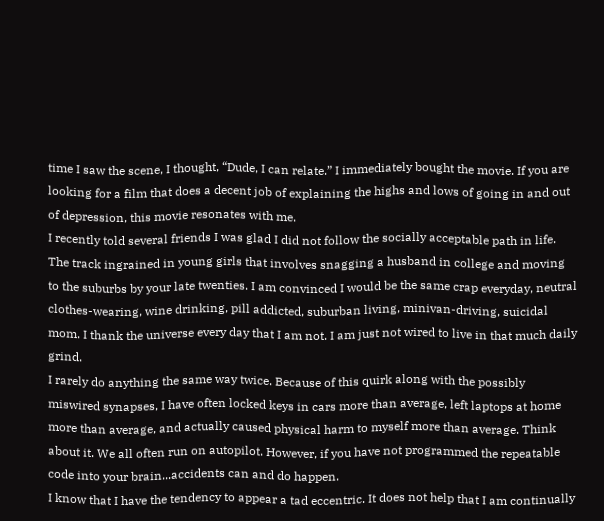time I saw the scene, I thought, “Dude, I can relate.” I immediately bought the movie. If you are looking for a film that does a decent job of explaining the highs and lows of going in and out of depression, this movie resonates with me.
I recently told several friends I was glad I did not follow the socially acceptable path in life. The track ingrained in young girls that involves snagging a husband in college and moving to the suburbs by your late twenties. I am convinced I would be the same crap everyday, neutral clothes-wearing, wine drinking, pill addicted, suburban living, minivan-driving, suicidal mom. I thank the universe every day that I am not. I am just not wired to live in that much daily grind.
I rarely do anything the same way twice. Because of this quirk along with the possibly miswired synapses, I have often locked keys in cars more than average, left laptops at home more than average, and actually caused physical harm to myself more than average. Think about it. We all often run on autopilot. However, if you have not programmed the repeatable code into your brain...accidents can and do happen.
I know that I have the tendency to appear a tad eccentric. It does not help that I am continually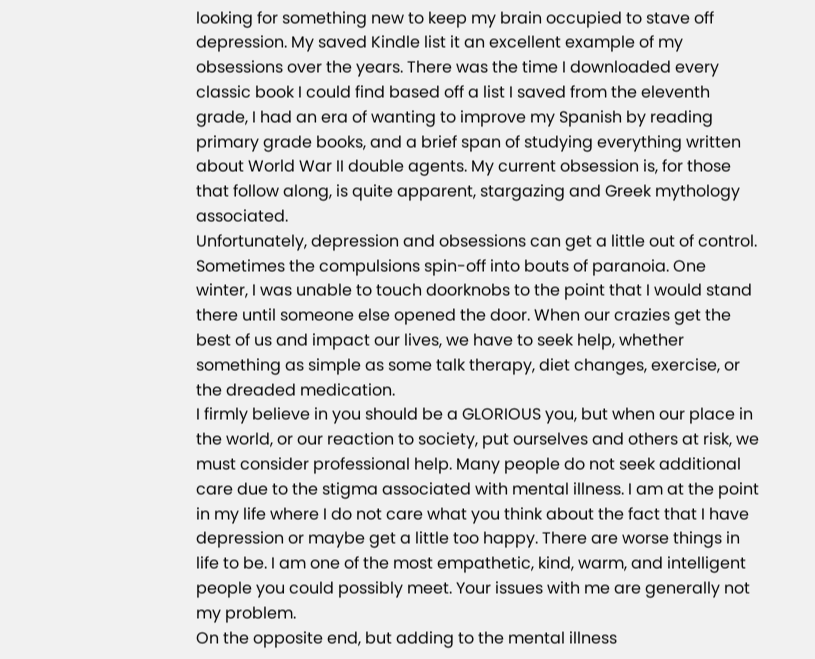looking for something new to keep my brain occupied to stave off depression. My saved Kindle list it an excellent example of my obsessions over the years. There was the time I downloaded every classic book I could find based off a list I saved from the eleventh grade, I had an era of wanting to improve my Spanish by reading primary grade books, and a brief span of studying everything written about World War II double agents. My current obsession is, for those that follow along, is quite apparent, stargazing and Greek mythology associated.
Unfortunately, depression and obsessions can get a little out of control. Sometimes the compulsions spin-off into bouts of paranoia. One winter, I was unable to touch doorknobs to the point that I would stand there until someone else opened the door. When our crazies get the best of us and impact our lives, we have to seek help, whether something as simple as some talk therapy, diet changes, exercise, or the dreaded medication.
I firmly believe in you should be a GLORIOUS you, but when our place in the world, or our reaction to society, put ourselves and others at risk, we must consider professional help. Many people do not seek additional care due to the stigma associated with mental illness. I am at the point in my life where I do not care what you think about the fact that I have depression or maybe get a little too happy. There are worse things in life to be. I am one of the most empathetic, kind, warm, and intelligent people you could possibly meet. Your issues with me are generally not my problem.
On the opposite end, but adding to the mental illness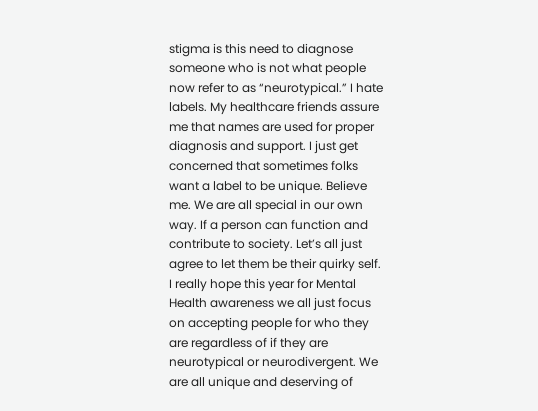stigma is this need to diagnose someone who is not what people now refer to as “neurotypical.” I hate labels. My healthcare friends assure me that names are used for proper diagnosis and support. I just get concerned that sometimes folks want a label to be unique. Believe me. We are all special in our own way. If a person can function and contribute to society. Let’s all just agree to let them be their quirky self.
I really hope this year for Mental Health awareness we all just focus on accepting people for who they are regardless of if they are neurotypical or neurodivergent. We are all unique and deserving of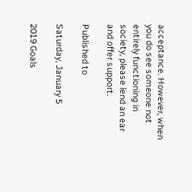acceptance. However, when you do see someone not entirely functioning in society, please lend an ear and offer support.

Published to

Saturday, January 5

2019 Goals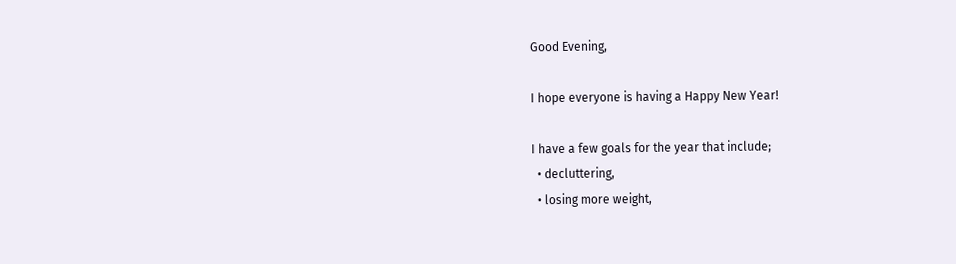Good Evening,

I hope everyone is having a Happy New Year!

I have a few goals for the year that include;
  • decluttering,
  • losing more weight,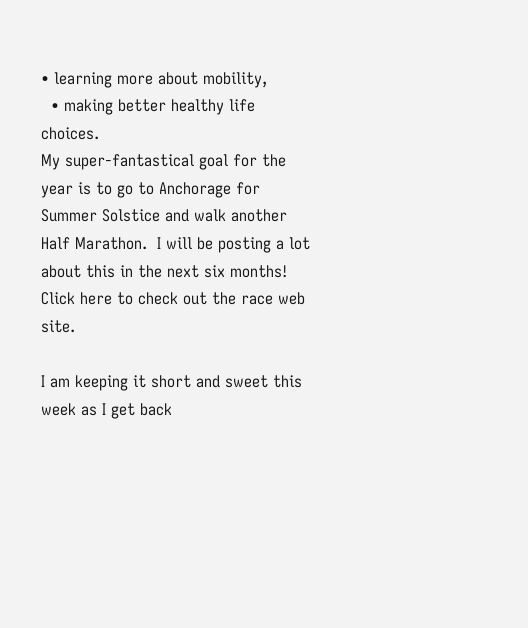• learning more about mobility,
  • making better healthy life choices.
My super-fantastical goal for the year is to go to Anchorage for Summer Solstice and walk another Half Marathon.  I will be posting a lot about this in the next six months!  Click here to check out the race web site.

I am keeping it short and sweet this week as I get back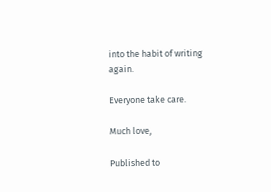into the habit of writing again.

Everyone take care.

Much love,

Published to